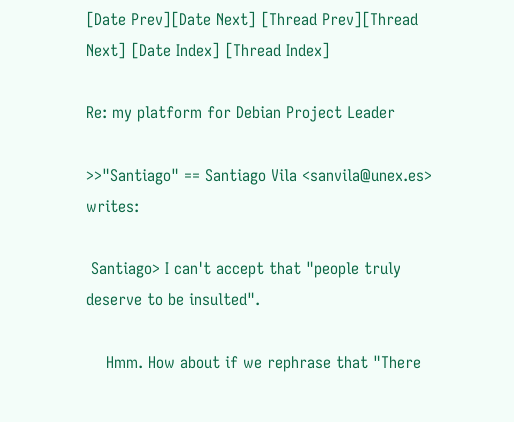[Date Prev][Date Next] [Thread Prev][Thread Next] [Date Index] [Thread Index]

Re: my platform for Debian Project Leader

>>"Santiago" == Santiago Vila <sanvila@unex.es> writes:

 Santiago> I can't accept that "people truly deserve to be insulted".

    Hmm. How about if we rephrase that "There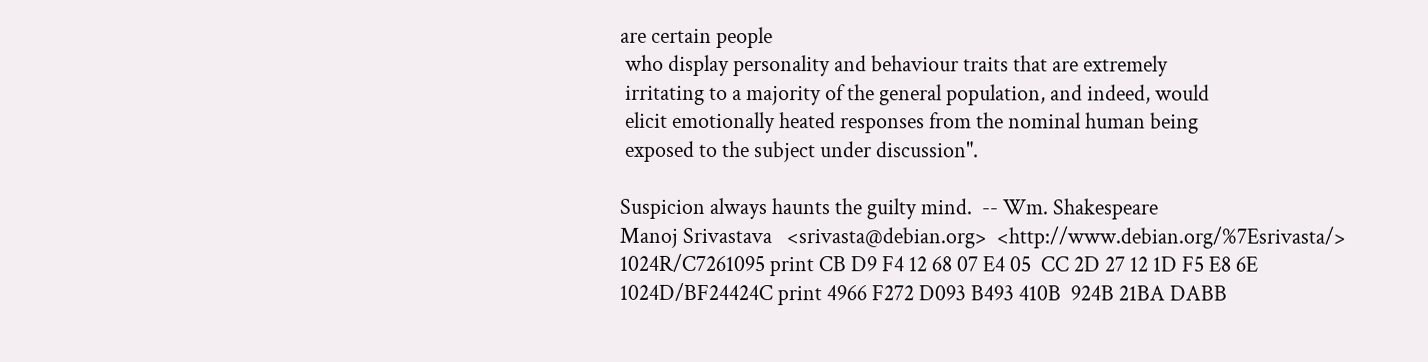are certain people
 who display personality and behaviour traits that are extremely
 irritating to a majority of the general population, and indeed, would
 elicit emotionally heated responses from the nominal human being
 exposed to the subject under discussion".

Suspicion always haunts the guilty mind.  -- Wm. Shakespeare
Manoj Srivastava   <srivasta@debian.org>  <http://www.debian.org/%7Esrivasta/>
1024R/C7261095 print CB D9 F4 12 68 07 E4 05  CC 2D 27 12 1D F5 E8 6E
1024D/BF24424C print 4966 F272 D093 B493 410B  924B 21BA DABB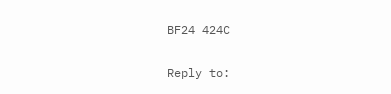BF24 424C

Reply to: